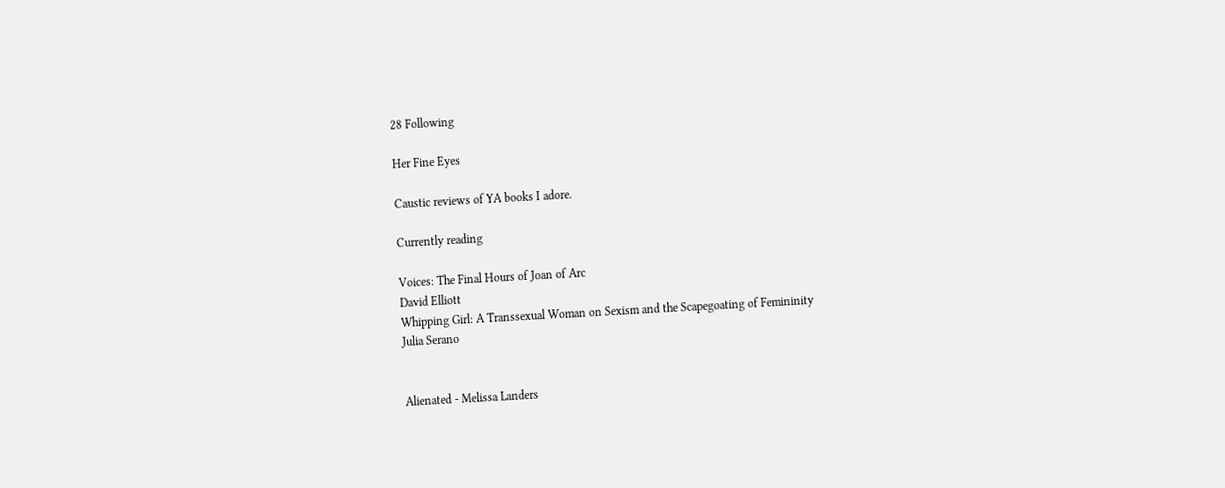28 Following

Her Fine Eyes

Caustic reviews of YA books I adore.

Currently reading

Voices: The Final Hours of Joan of Arc
David Elliott
Whipping Girl: A Transsexual Woman on Sexism and the Scapegoating of Femininity
Julia Serano


Alienated - Melissa Landers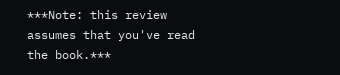***Note: this review assumes that you've read the book.***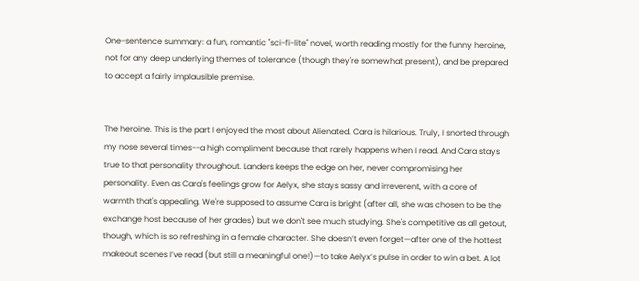One-sentence summary: a fun, romantic "sci-fi-lite" novel, worth reading mostly for the funny heroine, not for any deep underlying themes of tolerance (though they're somewhat present), and be prepared to accept a fairly implausible premise.


The heroine. This is the part I enjoyed the most about Alienated. Cara is hilarious. Truly, I snorted through my nose several times--a high compliment because that rarely happens when I read. And Cara stays true to that personality throughout. Landers keeps the edge on her, never compromising her personality. Even as Cara's feelings grow for Aelyx, she stays sassy and irreverent, with a core of warmth that's appealing. We're supposed to assume Cara is bright (after all, she was chosen to be the exchange host because of her grades) but we don't see much studying. She's competitive as all getout, though, which is so refreshing in a female character. She doesn’t even forget—after one of the hottest makeout scenes I’ve read (but still a meaningful one!)—to take Aelyx’s pulse in order to win a bet. A lot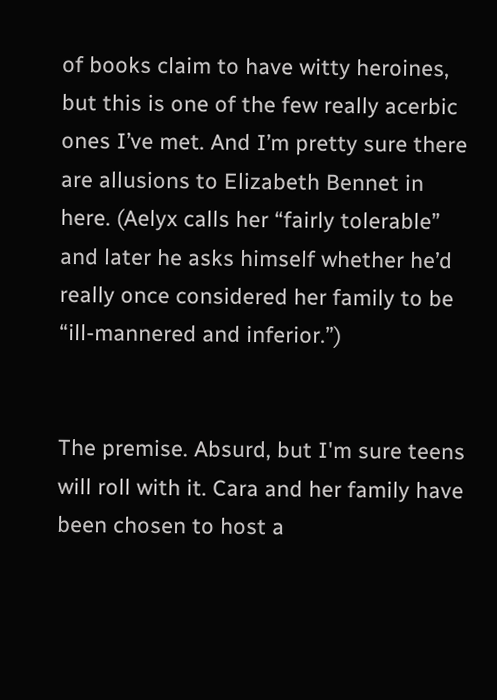of books claim to have witty heroines, but this is one of the few really acerbic ones I’ve met. And I’m pretty sure there are allusions to Elizabeth Bennet in here. (Aelyx calls her “fairly tolerable” and later he asks himself whether he’d really once considered her family to be “ill-mannered and inferior.”)


The premise. Absurd, but I'm sure teens will roll with it. Cara and her family have been chosen to host a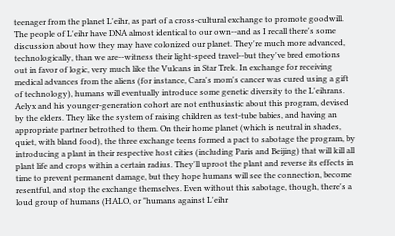teenager from the planet L'eihr, as part of a cross-cultural exchange to promote goodwill. The people of L'eihr have DNA almost identical to our own--and as I recall there's some discussion about how they may have colonized our planet. They're much more advanced, technologically, than we are--witness their light-speed travel--but they've bred emotions out in favor of logic, very much like the Vulcans in Star Trek. In exchange for receiving medical advances from the aliens (for instance, Cara's mom's cancer was cured using a gift of technology), humans will eventually introduce some genetic diversity to the L'eihrans. Aelyx and his younger-generation cohort are not enthusiastic about this program, devised by the elders. They like the system of raising children as test-tube babies, and having an appropriate partner betrothed to them. On their home planet (which is neutral in shades, quiet, with bland food), the three exchange teens formed a pact to sabotage the program, by introducing a plant in their respective host cities (including Paris and Beijing) that will kill all plant life and crops within a certain radius. They'll uproot the plant and reverse its effects in time to prevent permanent damage, but they hope humans will see the connection, become resentful, and stop the exchange themselves. Even without this sabotage, though, there's a loud group of humans (HALO, or "humans against L'eihr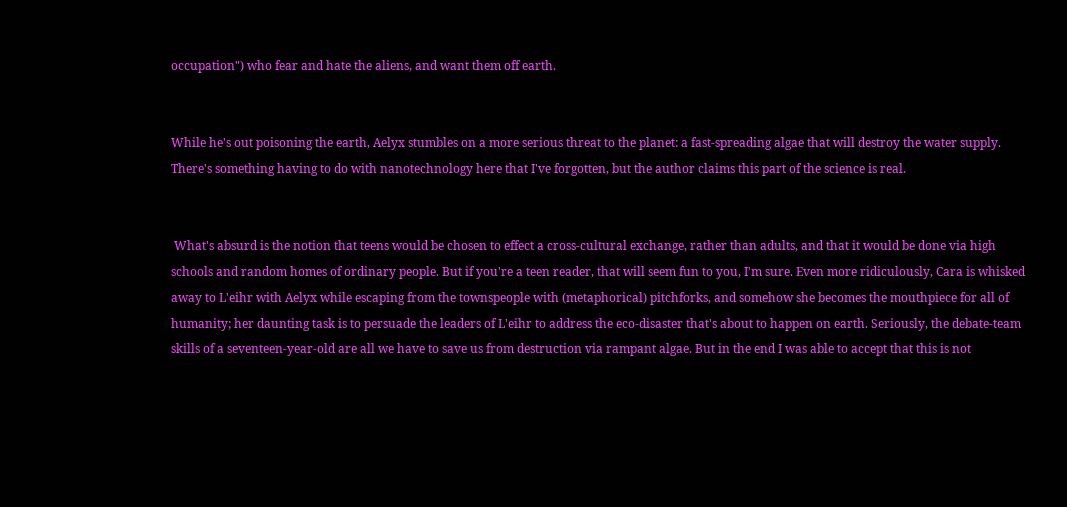occupation") who fear and hate the aliens, and want them off earth.


While he's out poisoning the earth, Aelyx stumbles on a more serious threat to the planet: a fast-spreading algae that will destroy the water supply. There's something having to do with nanotechnology here that I've forgotten, but the author claims this part of the science is real.


 What's absurd is the notion that teens would be chosen to effect a cross-cultural exchange, rather than adults, and that it would be done via high schools and random homes of ordinary people. But if you're a teen reader, that will seem fun to you, I'm sure. Even more ridiculously, Cara is whisked away to L'eihr with Aelyx while escaping from the townspeople with (metaphorical) pitchforks, and somehow she becomes the mouthpiece for all of humanity; her daunting task is to persuade the leaders of L'eihr to address the eco-disaster that's about to happen on earth. Seriously, the debate-team skills of a seventeen-year-old are all we have to save us from destruction via rampant algae. But in the end I was able to accept that this is not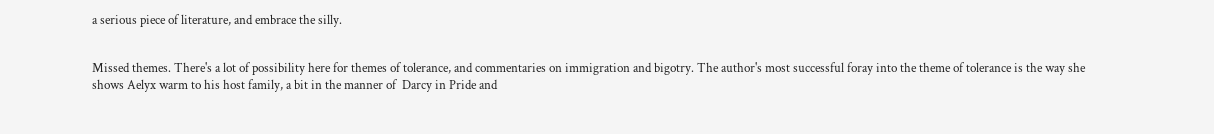a serious piece of literature, and embrace the silly.


Missed themes. There's a lot of possibility here for themes of tolerance, and commentaries on immigration and bigotry. The author's most successful foray into the theme of tolerance is the way she shows Aelyx warm to his host family, a bit in the manner of  Darcy in Pride and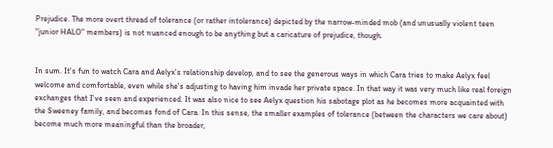Prejudice. The more overt thread of tolerance (or rather intolerance) depicted by the narrow-minded mob (and unusually violent teen "junior HALO" members) is not nuanced enough to be anything but a caricature of prejudice, though.


In sum. It's fun to watch Cara and Aelyx's relationship develop, and to see the generous ways in which Cara tries to make Aelyx feel welcome and comfortable, even while she's adjusting to having him invade her private space. In that way it was very much like real foreign exchanges that I've seen and experienced. It was also nice to see Aelyx question his sabotage plot as he becomes more acquainted with the Sweeney family, and becomes fond of Cara. In this sense, the smaller examples of tolerance (between the characters we care about) become much more meaningful than the broader,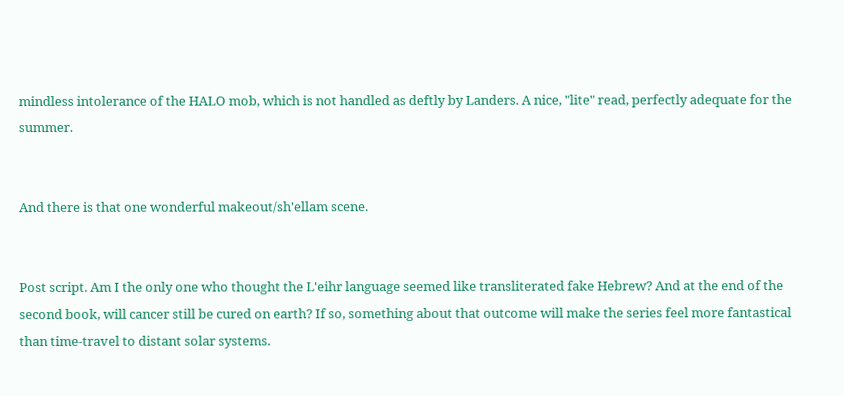mindless intolerance of the HALO mob, which is not handled as deftly by Landers. A nice, "lite" read, perfectly adequate for the summer.


And there is that one wonderful makeout/sh'ellam scene.


Post script. Am I the only one who thought the L'eihr language seemed like transliterated fake Hebrew? And at the end of the second book, will cancer still be cured on earth? If so, something about that outcome will make the series feel more fantastical than time-travel to distant solar systems.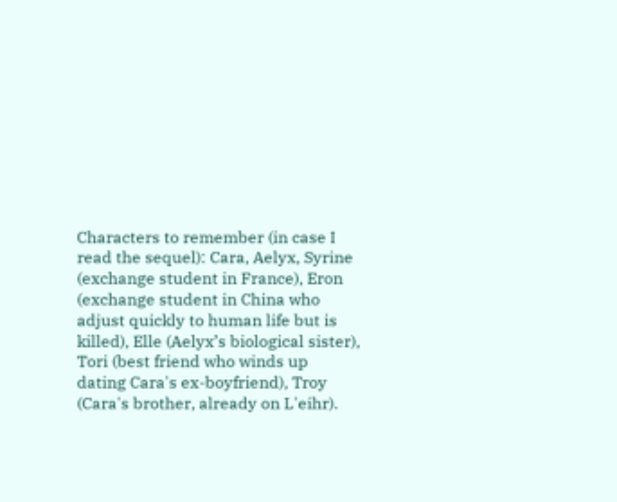Characters to remember (in case I read the sequel): Cara, Aelyx, Syrine (exchange student in France), Eron (exchange student in China who adjust quickly to human life but is killed), Elle (Aelyx’s biological sister), Tori (best friend who winds up dating Cara's ex-boyfriend), Troy (Cara's brother, already on L'eihr).